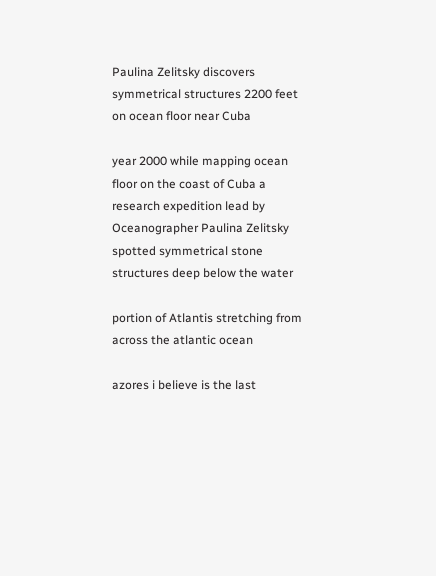Paulina Zelitsky discovers symmetrical structures 2200 feet on ocean floor near Cuba

year 2000 while mapping ocean floor on the coast of Cuba a research expedition lead by Oceanographer Paulina Zelitsky spotted symmetrical stone structures deep below the water

portion of Atlantis stretching from across the atlantic ocean

azores i believe is the last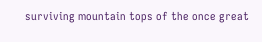surviving mountain tops of the once great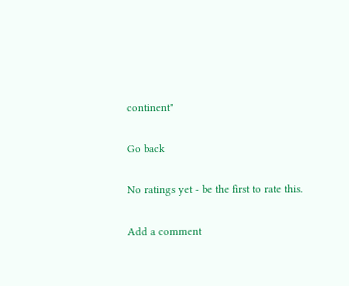continent"

Go back

No ratings yet - be the first to rate this.

Add a comment